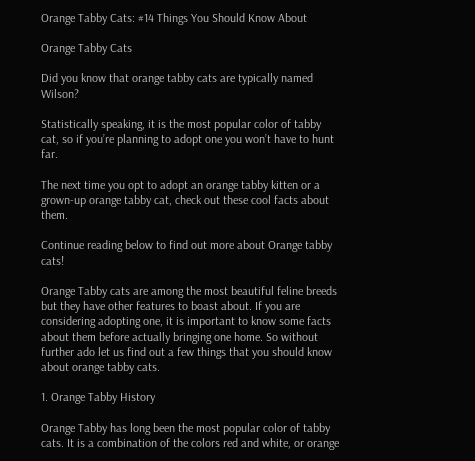Orange Tabby Cats: #14 Things You Should Know About

Orange Tabby Cats

Did you know that orange tabby cats are typically named Wilson?

Statistically speaking, it is the most popular color of tabby cat, so if you’re planning to adopt one you won’t have to hunt far.

The next time you opt to adopt an orange tabby kitten or a grown-up orange tabby cat, check out these cool facts about them.

Continue reading below to find out more about Orange tabby cats!

Orange Tabby cats are among the most beautiful feline breeds but they have other features to boast about. If you are considering adopting one, it is important to know some facts about them before actually bringing one home. So without further ado let us find out a few things that you should know about orange tabby cats.

1. Orange Tabby History

Orange Tabby has long been the most popular color of tabby cats. It is a combination of the colors red and white, or orange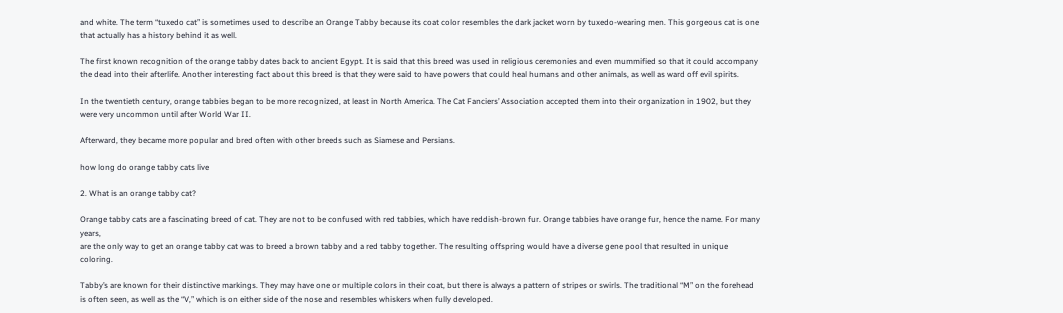and white. The term “tuxedo cat” is sometimes used to describe an Orange Tabby because its coat color resembles the dark jacket worn by tuxedo-wearing men. This gorgeous cat is one that actually has a history behind it as well.

The first known recognition of the orange tabby dates back to ancient Egypt. It is said that this breed was used in religious ceremonies and even mummified so that it could accompany the dead into their afterlife. Another interesting fact about this breed is that they were said to have powers that could heal humans and other animals, as well as ward off evil spirits.

In the twentieth century, orange tabbies began to be more recognized, at least in North America. The Cat Fanciers’ Association accepted them into their organization in 1902, but they were very uncommon until after World War II.

Afterward, they became more popular and bred often with other breeds such as Siamese and Persians.

how long do orange tabby cats live

2. What is an orange tabby cat?

Orange tabby cats are a fascinating breed of cat. They are not to be confused with red tabbies, which have reddish-brown fur. Orange tabbies have orange fur, hence the name. For many years,
are the only way to get an orange tabby cat was to breed a brown tabby and a red tabby together. The resulting offspring would have a diverse gene pool that resulted in unique coloring.

Tabby’s are known for their distinctive markings. They may have one or multiple colors in their coat, but there is always a pattern of stripes or swirls. The traditional “M” on the forehead is often seen, as well as the “V,” which is on either side of the nose and resembles whiskers when fully developed.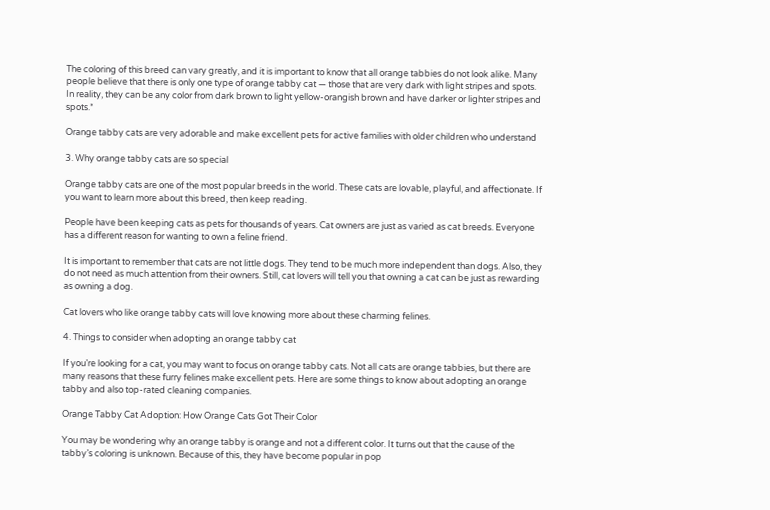The coloring of this breed can vary greatly, and it is important to know that all orange tabbies do not look alike. Many people believe that there is only one type of orange tabby cat — those that are very dark with light stripes and spots. In reality, they can be any color from dark brown to light yellow-orangish brown and have darker or lighter stripes and spots.*

Orange tabby cats are very adorable and make excellent pets for active families with older children who understand

3. Why orange tabby cats are so special

Orange tabby cats are one of the most popular breeds in the world. These cats are lovable, playful, and affectionate. If you want to learn more about this breed, then keep reading.

People have been keeping cats as pets for thousands of years. Cat owners are just as varied as cat breeds. Everyone has a different reason for wanting to own a feline friend.

It is important to remember that cats are not little dogs. They tend to be much more independent than dogs. Also, they do not need as much attention from their owners. Still, cat lovers will tell you that owning a cat can be just as rewarding as owning a dog.

Cat lovers who like orange tabby cats will love knowing more about these charming felines.

4. Things to consider when adopting an orange tabby cat

If you’re looking for a cat, you may want to focus on orange tabby cats. Not all cats are orange tabbies, but there are many reasons that these furry felines make excellent pets. Here are some things to know about adopting an orange tabby and also top-rated cleaning companies.

Orange Tabby Cat Adoption: How Orange Cats Got Their Color

You may be wondering why an orange tabby is orange and not a different color. It turns out that the cause of the tabby’s coloring is unknown. Because of this, they have become popular in pop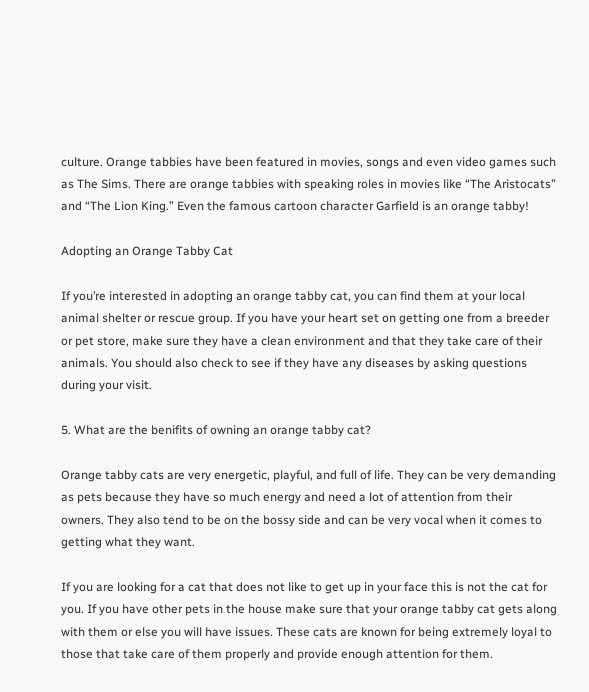culture. Orange tabbies have been featured in movies, songs and even video games such as The Sims. There are orange tabbies with speaking roles in movies like “The Aristocats” and “The Lion King.” Even the famous cartoon character Garfield is an orange tabby!

Adopting an Orange Tabby Cat

If you’re interested in adopting an orange tabby cat, you can find them at your local animal shelter or rescue group. If you have your heart set on getting one from a breeder or pet store, make sure they have a clean environment and that they take care of their animals. You should also check to see if they have any diseases by asking questions during your visit.

5. What are the benifits of owning an orange tabby cat?

Orange tabby cats are very energetic, playful, and full of life. They can be very demanding as pets because they have so much energy and need a lot of attention from their owners. They also tend to be on the bossy side and can be very vocal when it comes to getting what they want.

If you are looking for a cat that does not like to get up in your face this is not the cat for you. If you have other pets in the house make sure that your orange tabby cat gets along with them or else you will have issues. These cats are known for being extremely loyal to those that take care of them properly and provide enough attention for them.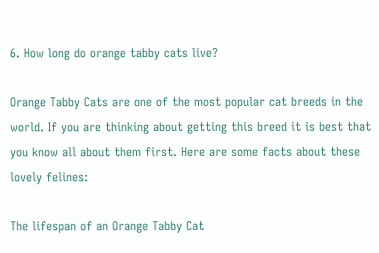6. How long do orange tabby cats live?

Orange Tabby Cats are one of the most popular cat breeds in the world. If you are thinking about getting this breed it is best that you know all about them first. Here are some facts about these lovely felines:

The lifespan of an Orange Tabby Cat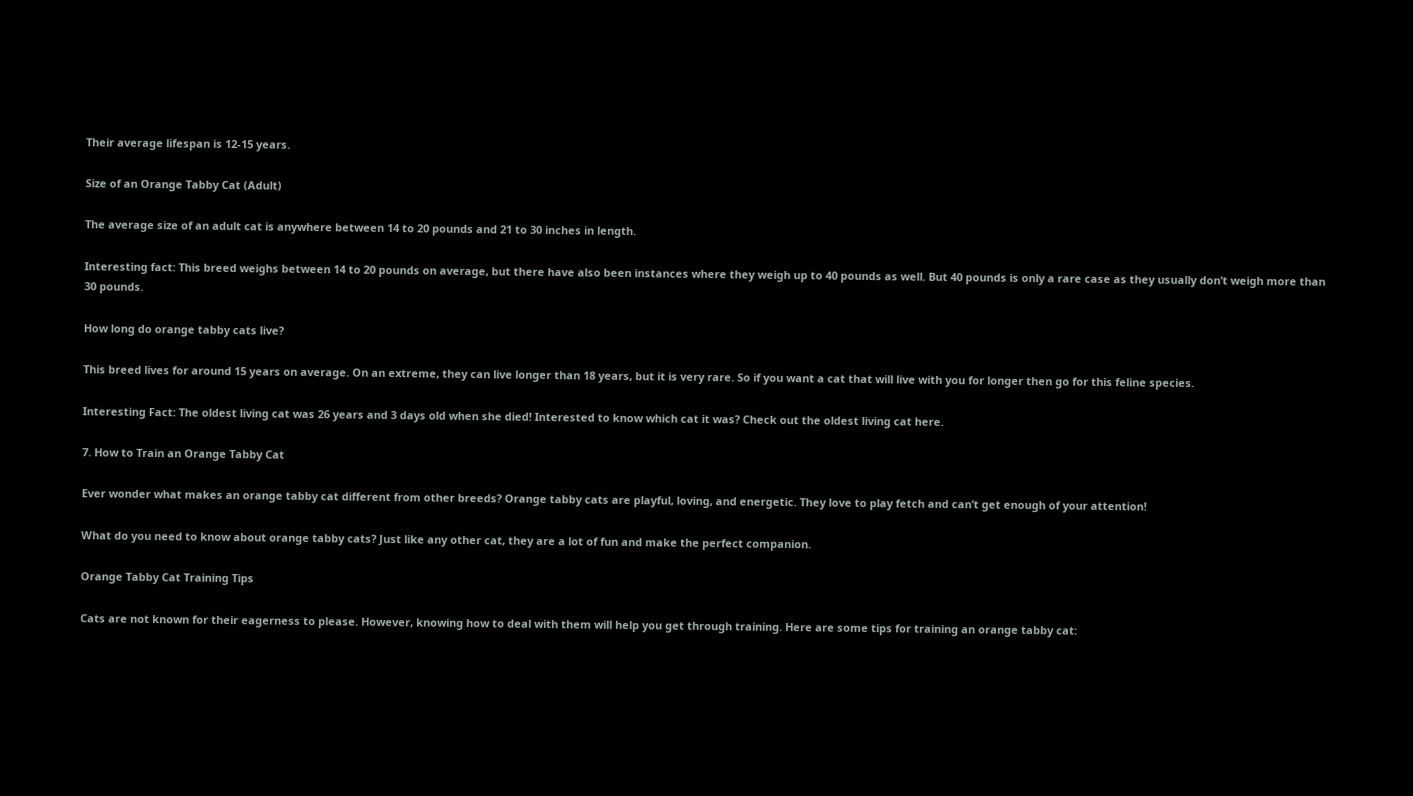Their average lifespan is 12-15 years.

Size of an Orange Tabby Cat (Adult)

The average size of an adult cat is anywhere between 14 to 20 pounds and 21 to 30 inches in length.

Interesting fact: This breed weighs between 14 to 20 pounds on average, but there have also been instances where they weigh up to 40 pounds as well. But 40 pounds is only a rare case as they usually don’t weigh more than 30 pounds.

How long do orange tabby cats live?

This breed lives for around 15 years on average. On an extreme, they can live longer than 18 years, but it is very rare. So if you want a cat that will live with you for longer then go for this feline species.

Interesting Fact: The oldest living cat was 26 years and 3 days old when she died! Interested to know which cat it was? Check out the oldest living cat here.

7. How to Train an Orange Tabby Cat

Ever wonder what makes an orange tabby cat different from other breeds? Orange tabby cats are playful, loving, and energetic. They love to play fetch and can’t get enough of your attention!

What do you need to know about orange tabby cats? Just like any other cat, they are a lot of fun and make the perfect companion.

Orange Tabby Cat Training Tips

Cats are not known for their eagerness to please. However, knowing how to deal with them will help you get through training. Here are some tips for training an orange tabby cat: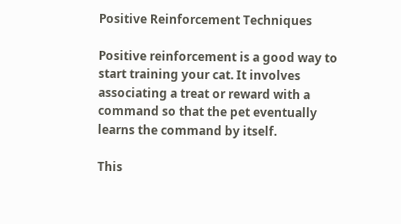Positive Reinforcement Techniques

Positive reinforcement is a good way to start training your cat. It involves associating a treat or reward with a command so that the pet eventually learns the command by itself.

This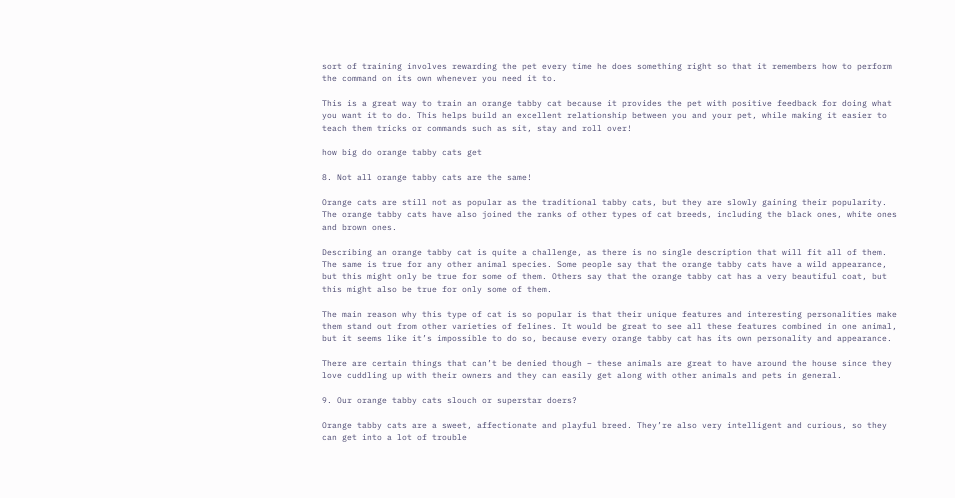sort of training involves rewarding the pet every time he does something right so that it remembers how to perform the command on its own whenever you need it to.

This is a great way to train an orange tabby cat because it provides the pet with positive feedback for doing what you want it to do. This helps build an excellent relationship between you and your pet, while making it easier to teach them tricks or commands such as sit, stay and roll over!

how big do orange tabby cats get

8. Not all orange tabby cats are the same!

Orange cats are still not as popular as the traditional tabby cats, but they are slowly gaining their popularity. The orange tabby cats have also joined the ranks of other types of cat breeds, including the black ones, white ones and brown ones.

Describing an orange tabby cat is quite a challenge, as there is no single description that will fit all of them. The same is true for any other animal species. Some people say that the orange tabby cats have a wild appearance, but this might only be true for some of them. Others say that the orange tabby cat has a very beautiful coat, but this might also be true for only some of them.

The main reason why this type of cat is so popular is that their unique features and interesting personalities make them stand out from other varieties of felines. It would be great to see all these features combined in one animal, but it seems like it’s impossible to do so, because every orange tabby cat has its own personality and appearance.

There are certain things that can’t be denied though – these animals are great to have around the house since they love cuddling up with their owners and they can easily get along with other animals and pets in general.

9. Our orange tabby cats slouch or superstar doers?

Orange tabby cats are a sweet, affectionate and playful breed. They’re also very intelligent and curious, so they can get into a lot of trouble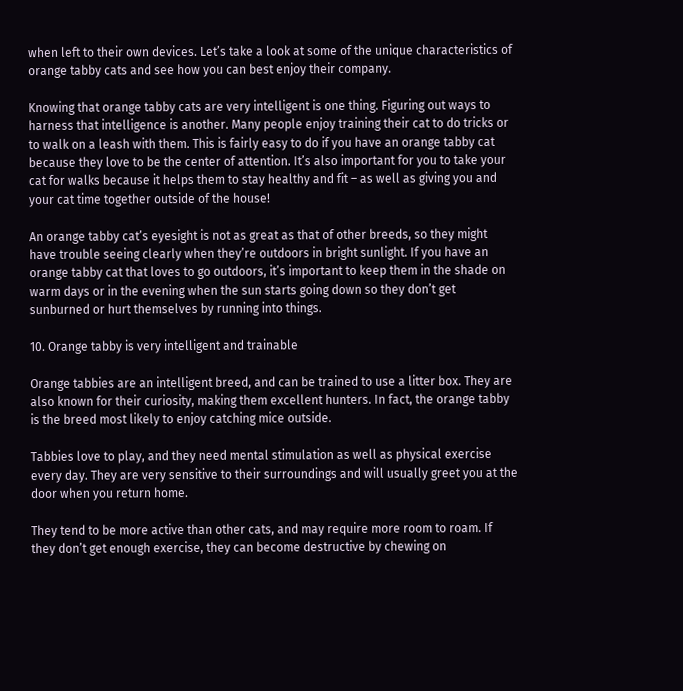when left to their own devices. Let’s take a look at some of the unique characteristics of orange tabby cats and see how you can best enjoy their company.

Knowing that orange tabby cats are very intelligent is one thing. Figuring out ways to harness that intelligence is another. Many people enjoy training their cat to do tricks or to walk on a leash with them. This is fairly easy to do if you have an orange tabby cat because they love to be the center of attention. It’s also important for you to take your cat for walks because it helps them to stay healthy and fit – as well as giving you and your cat time together outside of the house!

An orange tabby cat’s eyesight is not as great as that of other breeds, so they might have trouble seeing clearly when they’re outdoors in bright sunlight. If you have an orange tabby cat that loves to go outdoors, it’s important to keep them in the shade on warm days or in the evening when the sun starts going down so they don’t get sunburned or hurt themselves by running into things.

10. Orange tabby is very intelligent and trainable

Orange tabbies are an intelligent breed, and can be trained to use a litter box. They are also known for their curiosity, making them excellent hunters. In fact, the orange tabby is the breed most likely to enjoy catching mice outside.

Tabbies love to play, and they need mental stimulation as well as physical exercise every day. They are very sensitive to their surroundings and will usually greet you at the door when you return home.

They tend to be more active than other cats, and may require more room to roam. If they don’t get enough exercise, they can become destructive by chewing on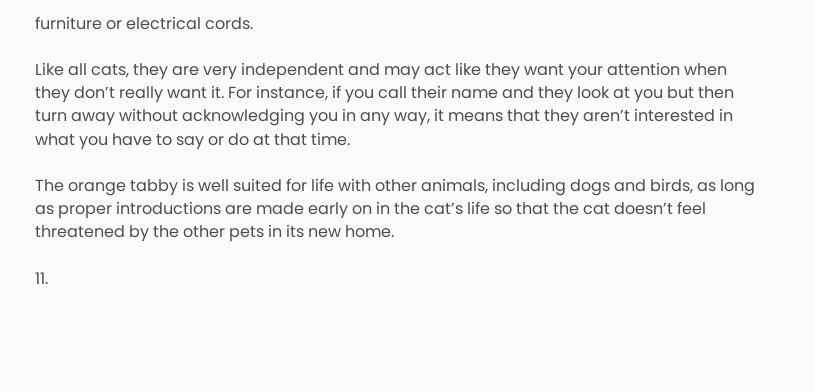furniture or electrical cords.

Like all cats, they are very independent and may act like they want your attention when they don’t really want it. For instance, if you call their name and they look at you but then turn away without acknowledging you in any way, it means that they aren’t interested in what you have to say or do at that time.

The orange tabby is well suited for life with other animals, including dogs and birds, as long as proper introductions are made early on in the cat’s life so that the cat doesn’t feel threatened by the other pets in its new home.

11.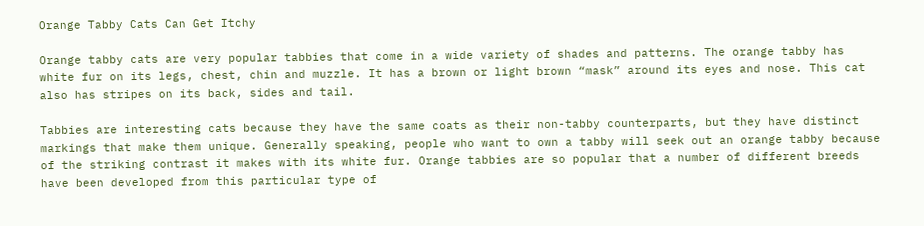Orange Tabby Cats Can Get Itchy

Orange tabby cats are very popular tabbies that come in a wide variety of shades and patterns. The orange tabby has white fur on its legs, chest, chin and muzzle. It has a brown or light brown “mask” around its eyes and nose. This cat also has stripes on its back, sides and tail.

Tabbies are interesting cats because they have the same coats as their non-tabby counterparts, but they have distinct markings that make them unique. Generally speaking, people who want to own a tabby will seek out an orange tabby because of the striking contrast it makes with its white fur. Orange tabbies are so popular that a number of different breeds have been developed from this particular type of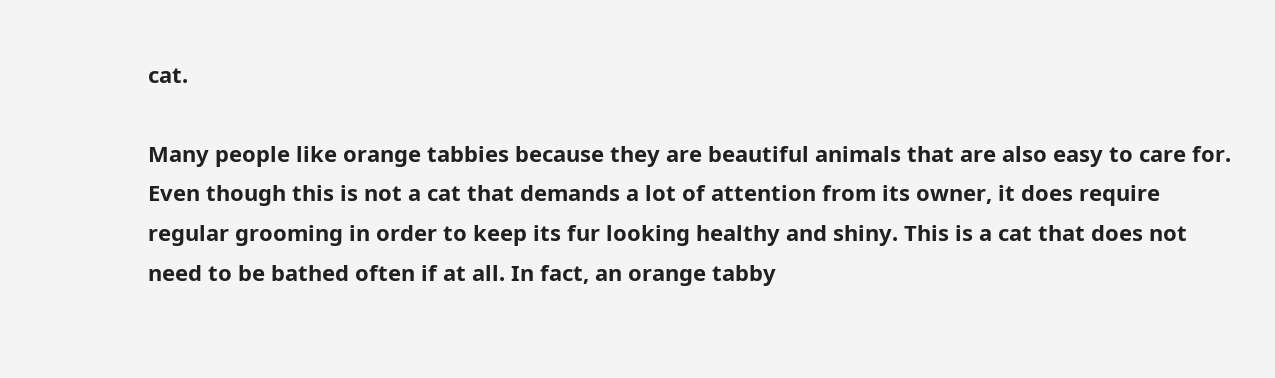cat.

Many people like orange tabbies because they are beautiful animals that are also easy to care for. Even though this is not a cat that demands a lot of attention from its owner, it does require regular grooming in order to keep its fur looking healthy and shiny. This is a cat that does not need to be bathed often if at all. In fact, an orange tabby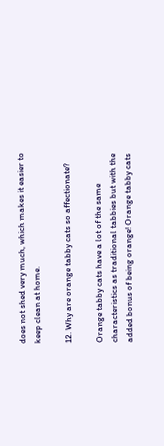does not shed very much, which makes it easier to keep clean at home.

12. Why are orange tabby cats so affectionate?

Orange tabby cats have a lot of the same characteristics as traditional tabbies but with the added bonus of being orange! Orange tabby cats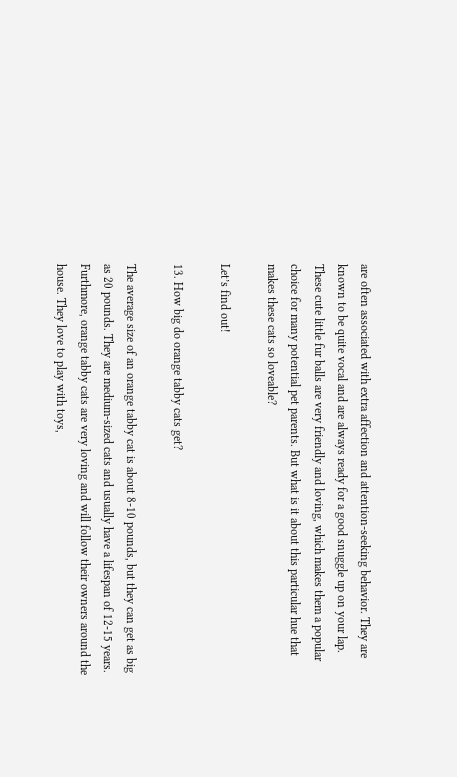are often associated with extra affection and attention-seeking behavior. They are known to be quite vocal and are always ready for a good snuggle up on your lap. These cute little fur balls are very friendly and loving, which makes them a popular choice for many potential pet parents. But what is it about this particular hue that makes these cats so loveable?

Let’s find out!

13. How big do orange tabby cats get?

The average size of an orange tabby cat is about 8-10 pounds, but they can get as big as 20 pounds. They are medium-sized cats and usually have a lifespan of 12-15 years. Furthmore, orange tabby cats are very loving and will follow their owners around the house. They love to play with toys,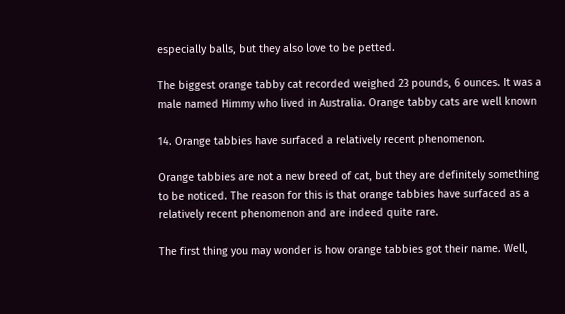especially balls, but they also love to be petted.

The biggest orange tabby cat recorded weighed 23 pounds, 6 ounces. It was a male named Himmy who lived in Australia. Orange tabby cats are well known

14. Orange tabbies have surfaced a relatively recent phenomenon.

Orange tabbies are not a new breed of cat, but they are definitely something to be noticed. The reason for this is that orange tabbies have surfaced as a relatively recent phenomenon and are indeed quite rare.

The first thing you may wonder is how orange tabbies got their name. Well,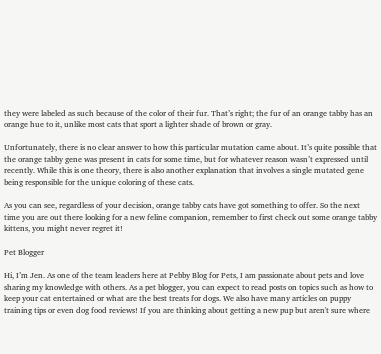they were labeled as such because of the color of their fur. That’s right; the fur of an orange tabby has an orange hue to it, unlike most cats that sport a lighter shade of brown or gray.

Unfortunately, there is no clear answer to how this particular mutation came about. It’s quite possible that the orange tabby gene was present in cats for some time, but for whatever reason wasn’t expressed until recently. While this is one theory, there is also another explanation that involves a single mutated gene being responsible for the unique coloring of these cats.

As you can see, regardless of your decision, orange tabby cats have got something to offer. So the next time you are out there looking for a new feline companion, remember to first check out some orange tabby kittens, you might never regret it!

Pet Blogger

Hi, I’m Jen. As one of the team leaders here at Pebby Blog for Pets, I am passionate about pets and love sharing my knowledge with others. As a pet blogger, you can expect to read posts on topics such as how to keep your cat entertained or what are the best treats for dogs. We also have many articles on puppy training tips or even dog food reviews! If you are thinking about getting a new pup but aren't sure where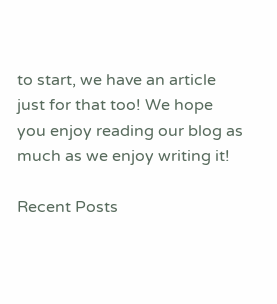to start, we have an article just for that too! We hope you enjoy reading our blog as much as we enjoy writing it!

Recent Posts